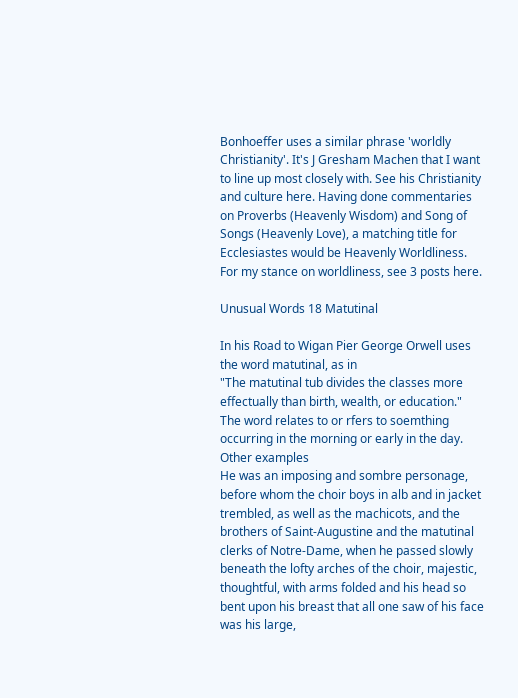Bonhoeffer uses a similar phrase 'worldly Christianity'. It's J Gresham Machen that I want to line up most closely with. See his Christianity and culture here. Having done commentaries on Proverbs (Heavenly Wisdom) and Song of Songs (Heavenly Love), a matching title for Ecclesiastes would be Heavenly Worldliness. For my stance on worldliness, see 3 posts here.

Unusual Words 18 Matutinal

In his Road to Wigan Pier George Orwell uses the word matutinal, as in
"The matutinal tub divides the classes more effectually than birth, wealth, or education."
The word relates to or rfers to soemthing occurring in the morning or early in the day. Other examples
He was an imposing and sombre personage, before whom the choir boys in alb and in jacket trembled, as well as the machicots, and the brothers of Saint-Augustine and the matutinal clerks of Notre-Dame, when he passed slowly beneath the lofty arches of the choir, majestic, thoughtful, with arms folded and his head so bent upon his breast that all one saw of his face was his large,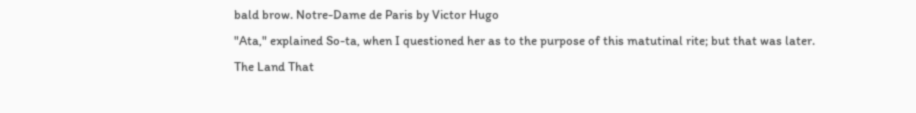bald brow. Notre-Dame de Paris by Victor Hugo
"Ata," explained So-ta, when I questioned her as to the purpose of this matutinal rite; but that was later.
The Land That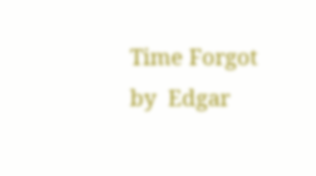Time Forgot by  Edgar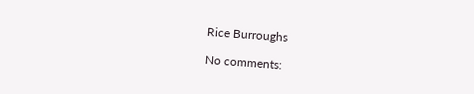Rice Burroughs

No comments: